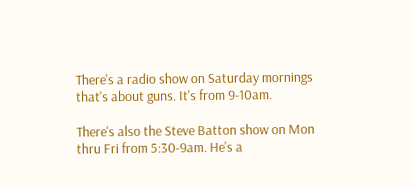There's a radio show on Saturday mornings that's about guns. It's from 9-10am.

There's also the Steve Batton show on Mon thru Fri from 5:30-9am. He's a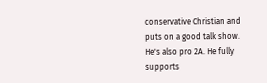conservative Christian and puts on a good talk show. He's also pro 2A. He fully supports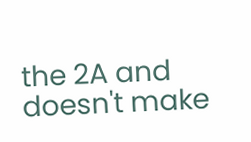the 2A and doesn't make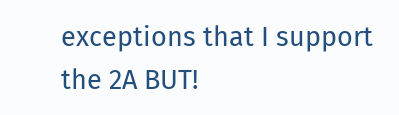exceptions that I support the 2A BUT!